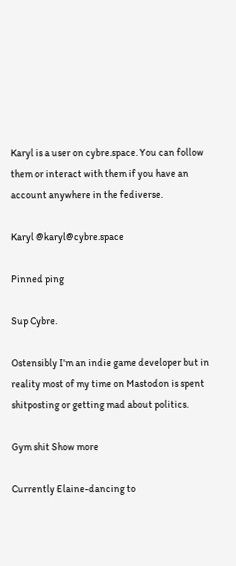Karyl is a user on cybre.space. You can follow them or interact with them if you have an account anywhere in the fediverse.

Karyl @karyl@cybre.space

Pinned ping

Sup Cybre.

Ostensibly I'm an indie game developer but in reality most of my time on Mastodon is spent shitposting or getting mad about politics.

Gym shit Show more

Currently Elaine-dancing to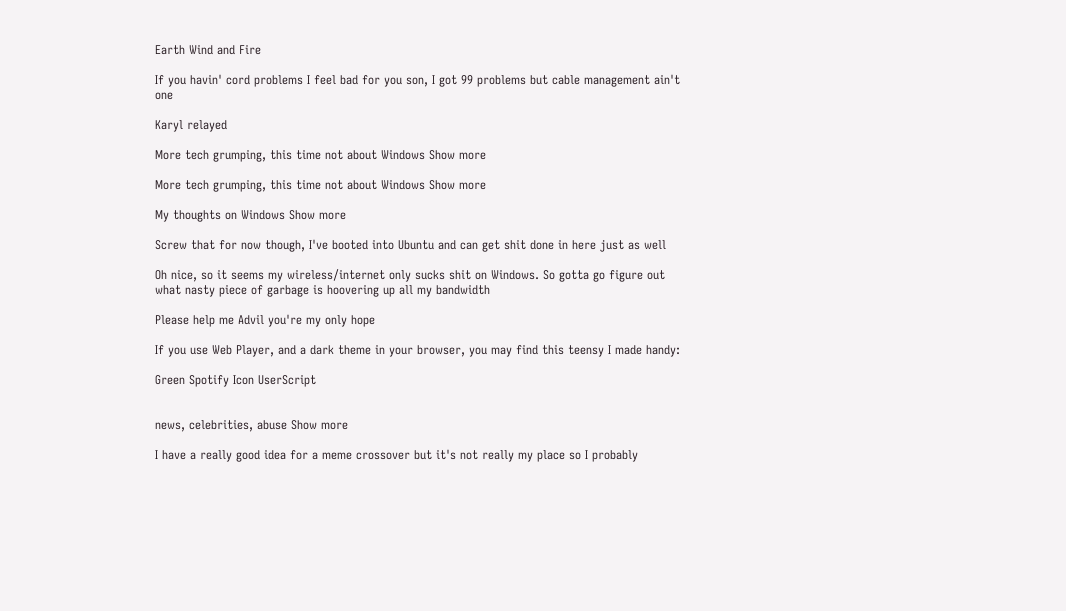Earth Wind and Fire

If you havin' cord problems I feel bad for you son, I got 99 problems but cable management ain't one

Karyl relayed

More tech grumping, this time not about Windows Show more

More tech grumping, this time not about Windows Show more

My thoughts on Windows Show more

Screw that for now though, I've booted into Ubuntu and can get shit done in here just as well

Oh nice, so it seems my wireless/internet only sucks shit on Windows. So gotta go figure out what nasty piece of garbage is hoovering up all my bandwidth

Please help me Advil you're my only hope

If you use Web Player, and a dark theme in your browser, you may find this teensy I made handy:

Green Spotify Icon UserScript


news, celebrities, abuse Show more

I have a really good idea for a meme crossover but it's not really my place so I probably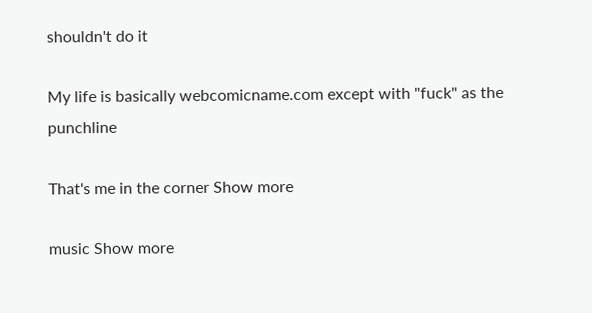shouldn't do it

My life is basically webcomicname.com except with "fuck" as the punchline

That's me in the corner Show more

music Show more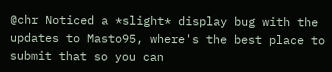@chr Noticed a *slight* display bug with the updates to Masto95, where's the best place to submit that so you can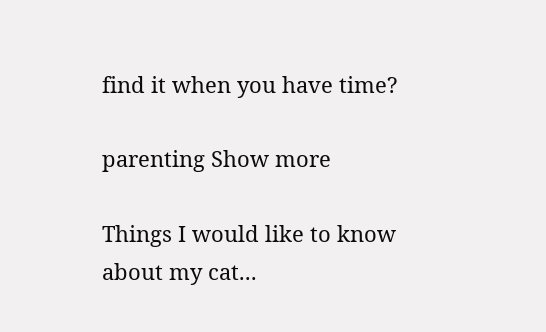find it when you have time?

parenting Show more

Things I would like to know about my cat...